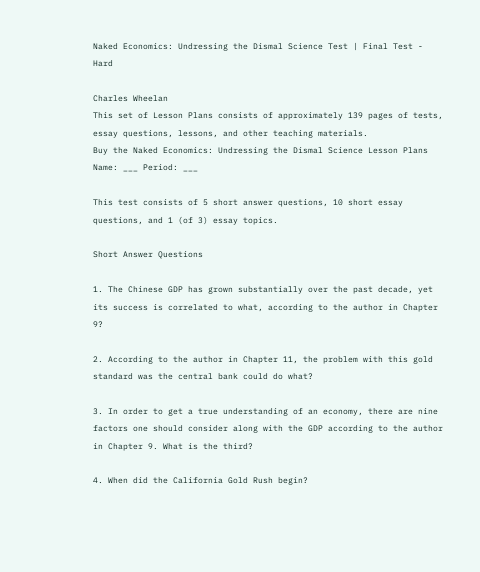Naked Economics: Undressing the Dismal Science Test | Final Test - Hard

Charles Wheelan
This set of Lesson Plans consists of approximately 139 pages of tests, essay questions, lessons, and other teaching materials.
Buy the Naked Economics: Undressing the Dismal Science Lesson Plans
Name: ___ Period: ___

This test consists of 5 short answer questions, 10 short essay questions, and 1 (of 3) essay topics.

Short Answer Questions

1. The Chinese GDP has grown substantially over the past decade, yet its success is correlated to what, according to the author in Chapter 9?

2. According to the author in Chapter 11, the problem with this gold standard was the central bank could do what?

3. In order to get a true understanding of an economy, there are nine factors one should consider along with the GDP according to the author in Chapter 9. What is the third?

4. When did the California Gold Rush begin?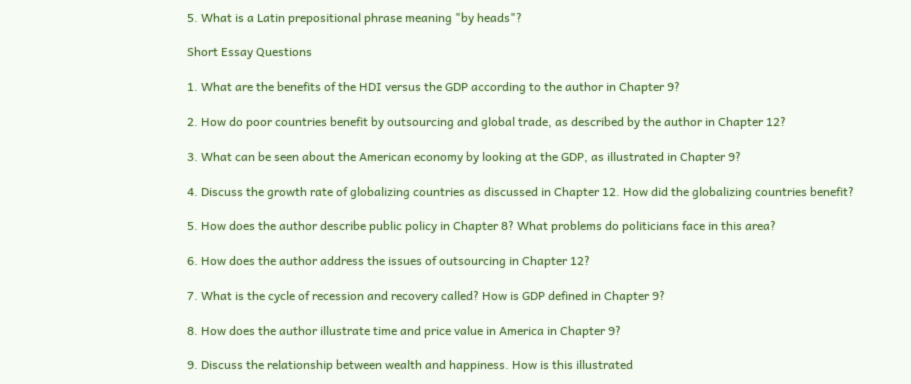5. What is a Latin prepositional phrase meaning "by heads"?

Short Essay Questions

1. What are the benefits of the HDI versus the GDP according to the author in Chapter 9?

2. How do poor countries benefit by outsourcing and global trade, as described by the author in Chapter 12?

3. What can be seen about the American economy by looking at the GDP, as illustrated in Chapter 9?

4. Discuss the growth rate of globalizing countries as discussed in Chapter 12. How did the globalizing countries benefit?

5. How does the author describe public policy in Chapter 8? What problems do politicians face in this area?

6. How does the author address the issues of outsourcing in Chapter 12?

7. What is the cycle of recession and recovery called? How is GDP defined in Chapter 9?

8. How does the author illustrate time and price value in America in Chapter 9?

9. Discuss the relationship between wealth and happiness. How is this illustrated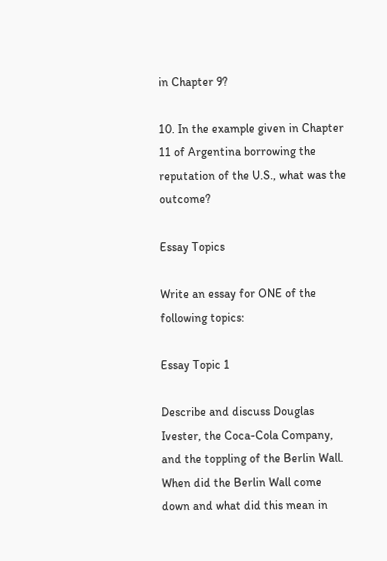in Chapter 9?

10. In the example given in Chapter 11 of Argentina borrowing the reputation of the U.S., what was the outcome?

Essay Topics

Write an essay for ONE of the following topics:

Essay Topic 1

Describe and discuss Douglas Ivester, the Coca-Cola Company, and the toppling of the Berlin Wall. When did the Berlin Wall come down and what did this mean in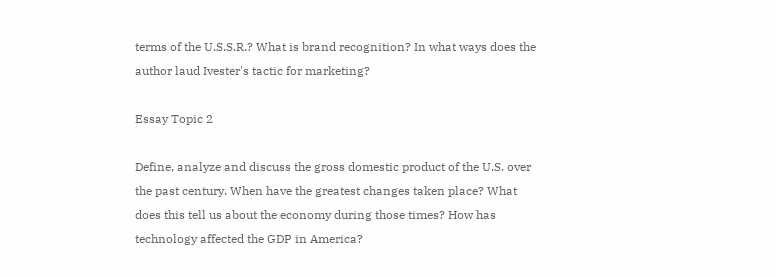terms of the U.S.S.R.? What is brand recognition? In what ways does the author laud Ivester's tactic for marketing?

Essay Topic 2

Define, analyze and discuss the gross domestic product of the U.S. over the past century. When have the greatest changes taken place? What does this tell us about the economy during those times? How has technology affected the GDP in America?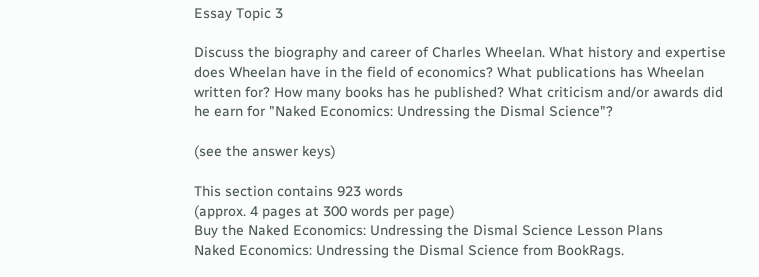Essay Topic 3

Discuss the biography and career of Charles Wheelan. What history and expertise does Wheelan have in the field of economics? What publications has Wheelan written for? How many books has he published? What criticism and/or awards did he earn for "Naked Economics: Undressing the Dismal Science"?

(see the answer keys)

This section contains 923 words
(approx. 4 pages at 300 words per page)
Buy the Naked Economics: Undressing the Dismal Science Lesson Plans
Naked Economics: Undressing the Dismal Science from BookRags.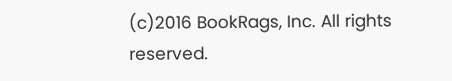(c)2016 BookRags, Inc. All rights reserved.